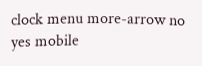clock menu more-arrow no yes mobile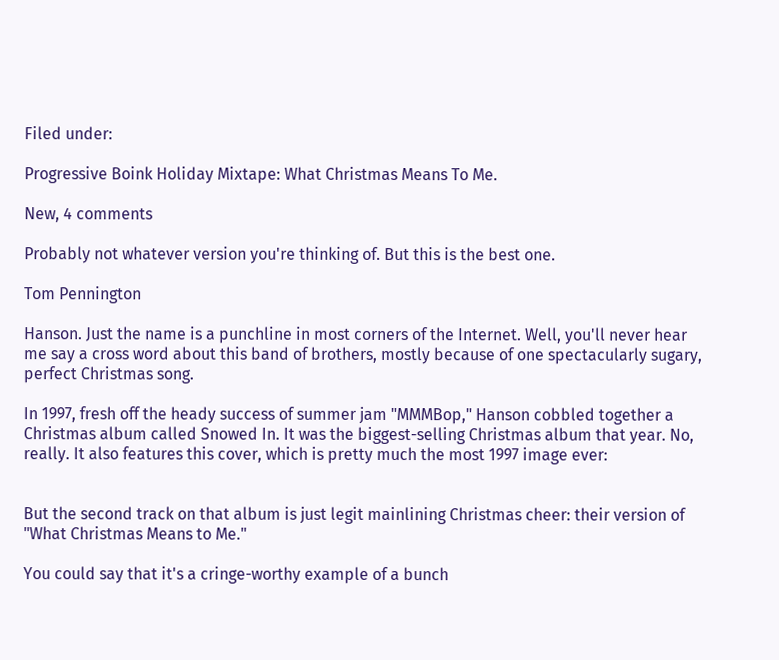Filed under:

Progressive Boink Holiday Mixtape: What Christmas Means To Me.

New, 4 comments

Probably not whatever version you're thinking of. But this is the best one.

Tom Pennington

Hanson. Just the name is a punchline in most corners of the Internet. Well, you'll never hear me say a cross word about this band of brothers, mostly because of one spectacularly sugary, perfect Christmas song.

In 1997, fresh off the heady success of summer jam "MMMBop," Hanson cobbled together a Christmas album called Snowed In. It was the biggest-selling Christmas album that year. No, really. It also features this cover, which is pretty much the most 1997 image ever:


But the second track on that album is just legit mainlining Christmas cheer: their version of "What Christmas Means to Me."

You could say that it's a cringe-worthy example of a bunch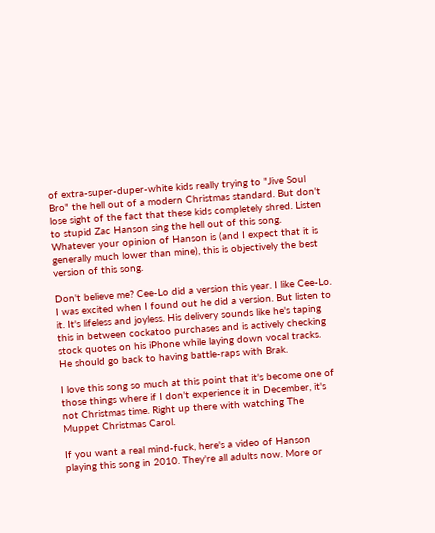of extra-super-duper-white kids really trying to "Jive Soul Bro" the hell out of a modern Christmas standard. But don't lose sight of the fact that these kids completely shred. Listen to stupid Zac Hanson sing the hell out of this song. Whatever your opinion of Hanson is (and I expect that it is generally much lower than mine), this is objectively the best version of this song.

Don't believe me? Cee-Lo did a version this year. I like Cee-Lo. I was excited when I found out he did a version. But listen to it. It's lifeless and joyless. His delivery sounds like he's taping this in between cockatoo purchases and is actively checking stock quotes on his iPhone while laying down vocal tracks. He should go back to having battle-raps with Brak.

I love this song so much at this point that it's become one of those things where if I don't experience it in December, it's not Christmas time. Right up there with watching The Muppet Christmas Carol.

If you want a real mind-fuck, here's a video of Hanson playing this song in 2010. They're all adults now. More or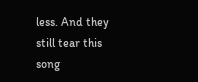less. And they still tear this song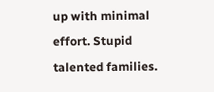up with minimal effort. Stupid talented families.